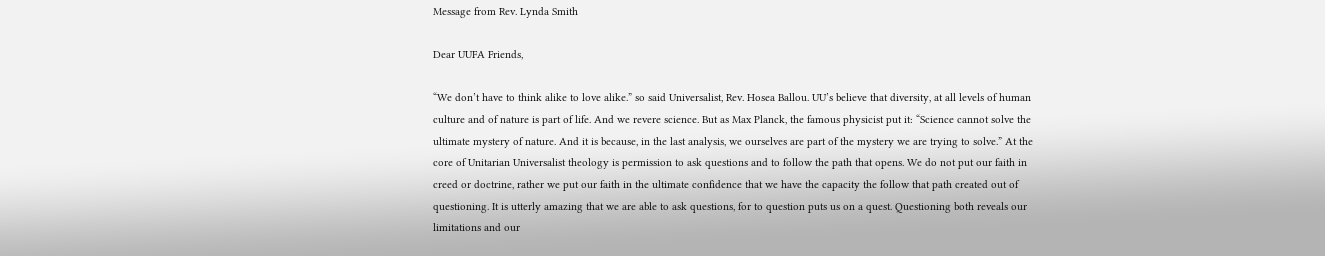Message from Rev. Lynda Smith

Dear UUFA Friends,

“We don’t have to think alike to love alike.” so said Universalist, Rev. Hosea Ballou. UU’s believe that diversity, at all levels of human culture and of nature is part of life. And we revere science. But as Max Planck, the famous physicist put it: “Science cannot solve the ultimate mystery of nature. And it is because, in the last analysis, we ourselves are part of the mystery we are trying to solve.” At the core of Unitarian Universalist theology is permission to ask questions and to follow the path that opens. We do not put our faith in creed or doctrine, rather we put our faith in the ultimate confidence that we have the capacity the follow that path created out of questioning. It is utterly amazing that we are able to ask questions, for to question puts us on a quest. Questioning both reveals our limitations and our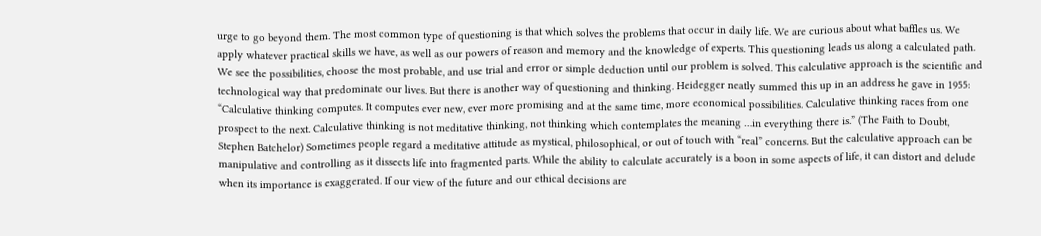urge to go beyond them. The most common type of questioning is that which solves the problems that occur in daily life. We are curious about what baffles us. We apply whatever practical skills we have, as well as our powers of reason and memory and the knowledge of experts. This questioning leads us along a calculated path. We see the possibilities, choose the most probable, and use trial and error or simple deduction until our problem is solved. This calculative approach is the scientific and technological way that predominate our lives. But there is another way of questioning and thinking. Heidegger neatly summed this up in an address he gave in 1955: “Calculative thinking computes. It computes ever new, ever more promising and at the same time, more economical possibilities. Calculative thinking races from one prospect to the next. Calculative thinking is not meditative thinking, not thinking which contemplates the meaning …in everything there is.” (The Faith to Doubt, Stephen Batchelor) Sometimes people regard a meditative attitude as mystical, philosophical, or out of touch with “real” concerns. But the calculative approach can be manipulative and controlling as it dissects life into fragmented parts. While the ability to calculate accurately is a boon in some aspects of life, it can distort and delude when its importance is exaggerated. If our view of the future and our ethical decisions are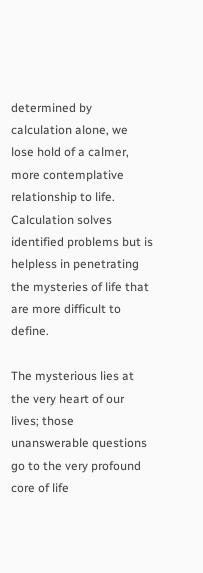determined by calculation alone, we lose hold of a calmer, more contemplative relationship to life. Calculation solves identified problems but is helpless in penetrating the mysteries of life that are more difficult to define.

The mysterious lies at the very heart of our lives; those unanswerable questions go to the very profound core of life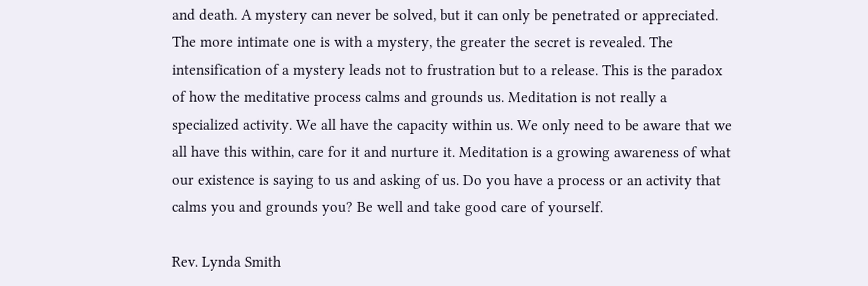and death. A mystery can never be solved, but it can only be penetrated or appreciated. The more intimate one is with a mystery, the greater the secret is revealed. The intensification of a mystery leads not to frustration but to a release. This is the paradox of how the meditative process calms and grounds us. Meditation is not really a specialized activity. We all have the capacity within us. We only need to be aware that we all have this within, care for it and nurture it. Meditation is a growing awareness of what our existence is saying to us and asking of us. Do you have a process or an activity that calms you and grounds you? Be well and take good care of yourself.

Rev. Lynda Smith